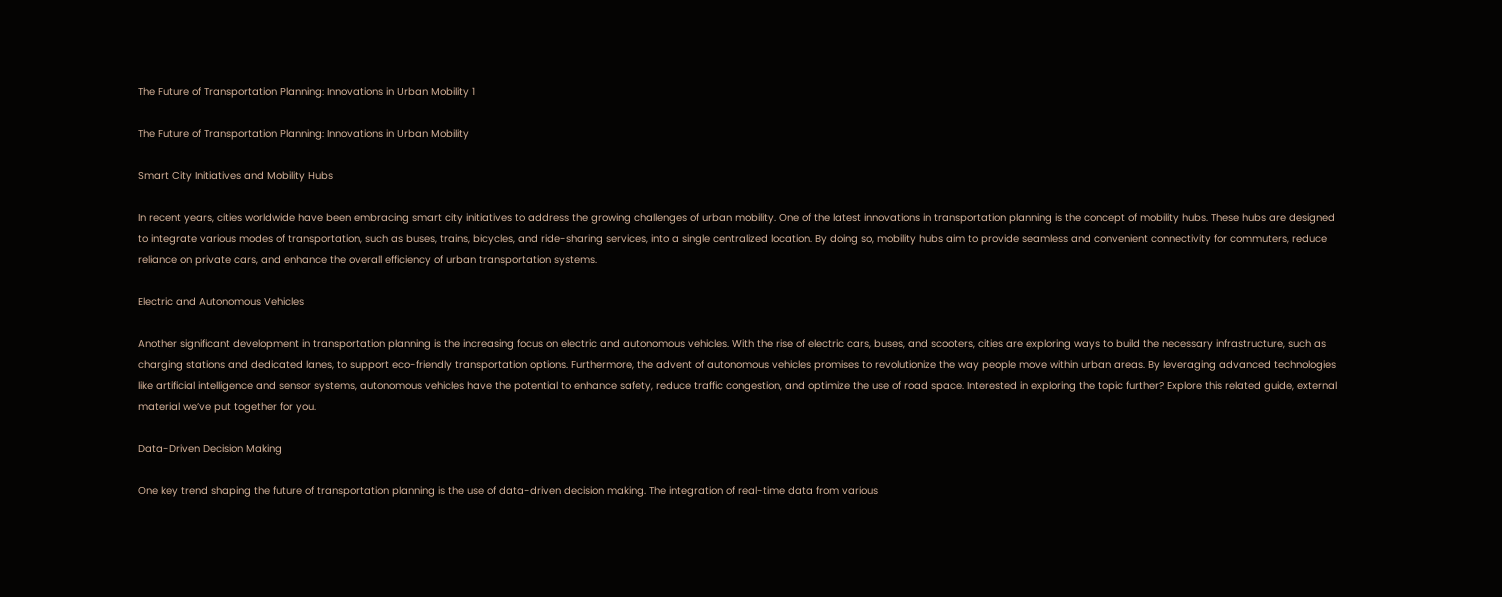The Future of Transportation Planning: Innovations in Urban Mobility 1

The Future of Transportation Planning: Innovations in Urban Mobility

Smart City Initiatives and Mobility Hubs

In recent years, cities worldwide have been embracing smart city initiatives to address the growing challenges of urban mobility. One of the latest innovations in transportation planning is the concept of mobility hubs. These hubs are designed to integrate various modes of transportation, such as buses, trains, bicycles, and ride-sharing services, into a single centralized location. By doing so, mobility hubs aim to provide seamless and convenient connectivity for commuters, reduce reliance on private cars, and enhance the overall efficiency of urban transportation systems.

Electric and Autonomous Vehicles

Another significant development in transportation planning is the increasing focus on electric and autonomous vehicles. With the rise of electric cars, buses, and scooters, cities are exploring ways to build the necessary infrastructure, such as charging stations and dedicated lanes, to support eco-friendly transportation options. Furthermore, the advent of autonomous vehicles promises to revolutionize the way people move within urban areas. By leveraging advanced technologies like artificial intelligence and sensor systems, autonomous vehicles have the potential to enhance safety, reduce traffic congestion, and optimize the use of road space. Interested in exploring the topic further? Explore this related guide, external material we’ve put together for you.

Data-Driven Decision Making

One key trend shaping the future of transportation planning is the use of data-driven decision making. The integration of real-time data from various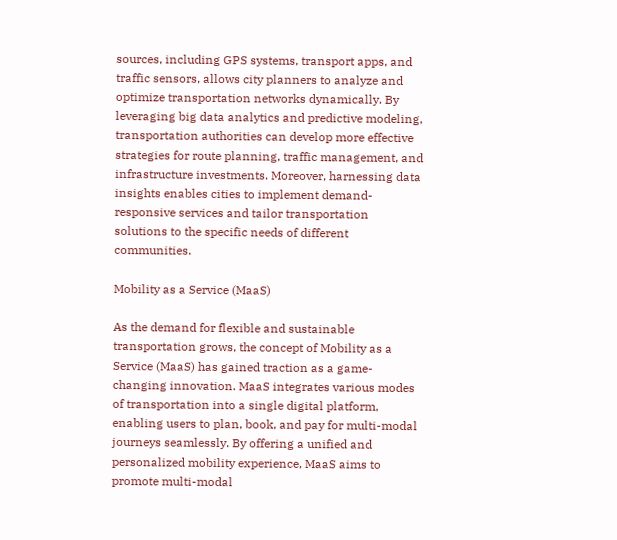sources, including GPS systems, transport apps, and traffic sensors, allows city planners to analyze and optimize transportation networks dynamically. By leveraging big data analytics and predictive modeling, transportation authorities can develop more effective strategies for route planning, traffic management, and infrastructure investments. Moreover, harnessing data insights enables cities to implement demand-responsive services and tailor transportation solutions to the specific needs of different communities.

Mobility as a Service (MaaS)

As the demand for flexible and sustainable transportation grows, the concept of Mobility as a Service (MaaS) has gained traction as a game-changing innovation. MaaS integrates various modes of transportation into a single digital platform, enabling users to plan, book, and pay for multi-modal journeys seamlessly. By offering a unified and personalized mobility experience, MaaS aims to promote multi-modal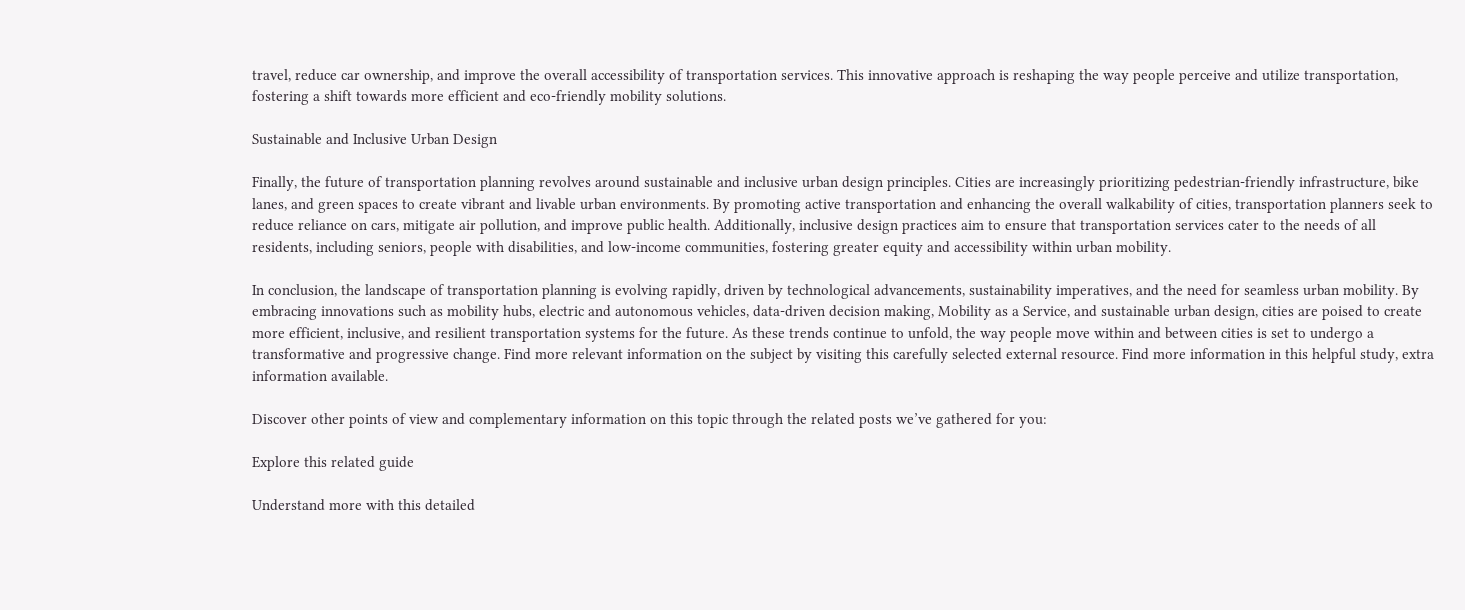travel, reduce car ownership, and improve the overall accessibility of transportation services. This innovative approach is reshaping the way people perceive and utilize transportation, fostering a shift towards more efficient and eco-friendly mobility solutions.

Sustainable and Inclusive Urban Design

Finally, the future of transportation planning revolves around sustainable and inclusive urban design principles. Cities are increasingly prioritizing pedestrian-friendly infrastructure, bike lanes, and green spaces to create vibrant and livable urban environments. By promoting active transportation and enhancing the overall walkability of cities, transportation planners seek to reduce reliance on cars, mitigate air pollution, and improve public health. Additionally, inclusive design practices aim to ensure that transportation services cater to the needs of all residents, including seniors, people with disabilities, and low-income communities, fostering greater equity and accessibility within urban mobility.

In conclusion, the landscape of transportation planning is evolving rapidly, driven by technological advancements, sustainability imperatives, and the need for seamless urban mobility. By embracing innovations such as mobility hubs, electric and autonomous vehicles, data-driven decision making, Mobility as a Service, and sustainable urban design, cities are poised to create more efficient, inclusive, and resilient transportation systems for the future. As these trends continue to unfold, the way people move within and between cities is set to undergo a transformative and progressive change. Find more relevant information on the subject by visiting this carefully selected external resource. Find more information in this helpful study, extra information available.

Discover other points of view and complementary information on this topic through the related posts we’ve gathered for you:

Explore this related guide

Understand more with this detailed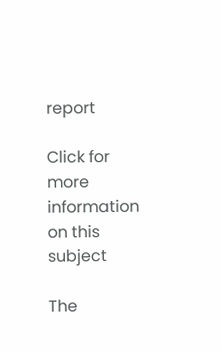report

Click for more information on this subject

The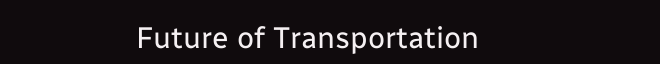Future of Transportation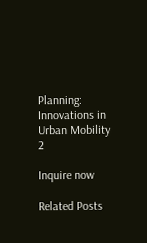Planning: Innovations in Urban Mobility 2

Inquire now

Related Posts